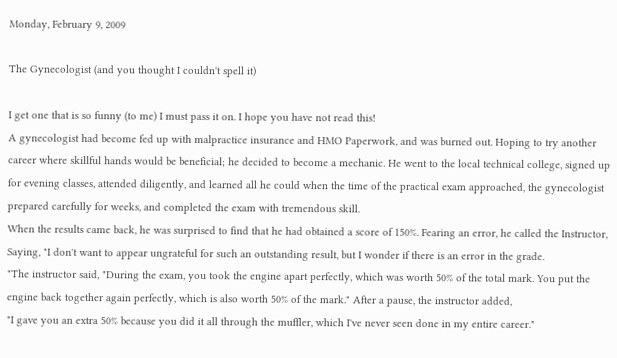Monday, February 9, 2009

The Gynecologist (and you thought I couldn't spell it)

I get one that is so funny (to me) I must pass it on. I hope you have not read this!
A gynecologist had become fed up with malpractice insurance and HMO Paperwork, and was burned out. Hoping to try another career where skillful hands would be beneficial; he decided to become a mechanic. He went to the local technical college, signed up for evening classes, attended diligently, and learned all he could when the time of the practical exam approached, the gynecologist prepared carefully for weeks, and completed the exam with tremendous skill.
When the results came back, he was surprised to find that he had obtained a score of 150%. Fearing an error, he called the Instructor, Saying, "I don't want to appear ungrateful for such an outstanding result, but I wonder if there is an error in the grade.
"The instructor said, "During the exam, you took the engine apart perfectly, which was worth 50% of the total mark. You put the engine back together again perfectly, which is also worth 50% of the mark." After a pause, the instructor added,
"I gave you an extra 50% because you did it all through the muffler, which I've never seen done in my entire career."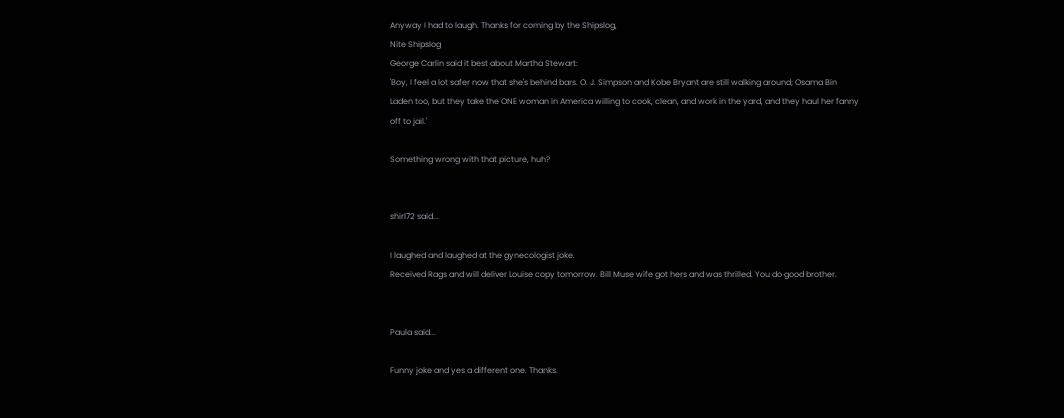Anyway I had to laugh. Thanks for coming by the Shipslog,
Nite Shipslog
George Carlin said it best about Martha Stewart:
'Boy, I feel a lot safer now that she's behind bars. O. J. Simpson and Kobe Bryant are still walking around; Osama Bin Laden too, but they take the ONE woman in America willing to cook, clean, and work in the yard, and they haul her fanny off to jail.'

Something wrong with that picture, huh?


shirl72 said...

I laughed and laughed at the gynecologist joke.
Received Rags and will deliver Louise copy tomorrow. Bill Muse wife got hers and was thrilled. You do good brother.


Paula said...

Funny joke and yes a different one. Thanks.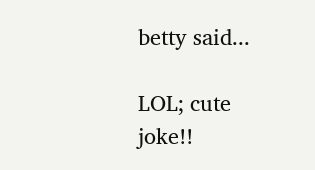betty said...

LOL; cute joke!!